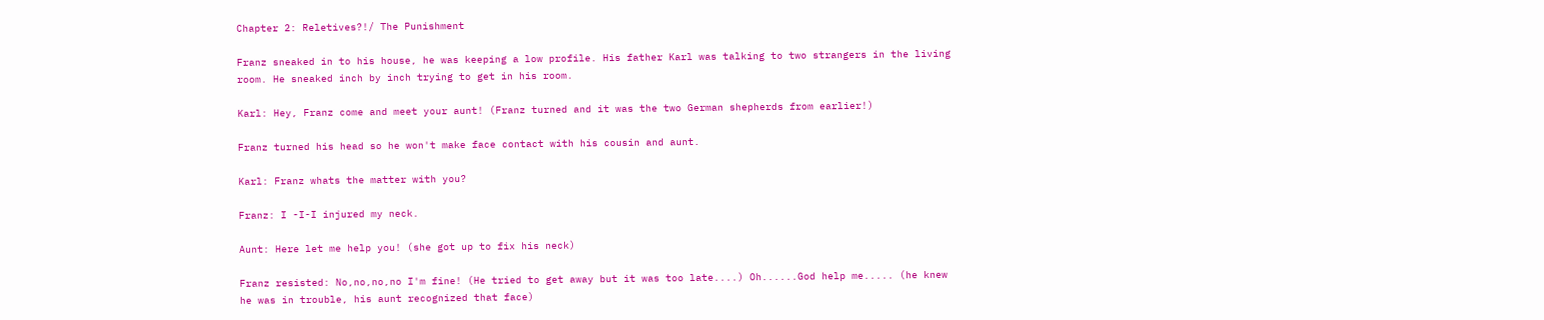Chapter 2: Reletives?!/ The Punishment

Franz sneaked in to his house, he was keeping a low profile. His father Karl was talking to two strangers in the living room. He sneaked inch by inch trying to get in his room.

Karl: Hey, Franz come and meet your aunt! (Franz turned and it was the two German shepherds from earlier!)

Franz turned his head so he won't make face contact with his cousin and aunt.

Karl: Franz whats the matter with you?

Franz: I -I-I injured my neck.

Aunt: Here let me help you! (she got up to fix his neck)

Franz resisted: No,no,no,no I'm fine! (He tried to get away but it was too late....) Oh......God help me..... (he knew he was in trouble, his aunt recognized that face)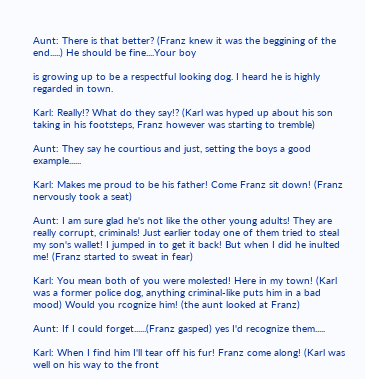Aunt: There is that better? (Franz knew it was the beggining of the end.....) He should be fine....Your boy

is growing up to be a respectful looking dog. I heard he is highly regarded in town.

Karl: Really!? What do they say!? (Karl was hyped up about his son taking in his footsteps, Franz however was starting to tremble)

Aunt: They say he courtious and just, setting the boys a good example......

Karl: Makes me proud to be his father! Come Franz sit down! (Franz nervously took a seat)

Aunt: I am sure glad he's not like the other young adults! They are really corrupt, criminals! Just earlier today one of them tried to steal my son's wallet! I jumped in to get it back! But when I did he inulted me! (Franz started to sweat in fear)

Karl: You mean both of you were molested! Here in my town! (Karl was a former police dog, anything criminal-like puts him in a bad mood) Would you rcognize him! (the aunt looked at Franz)

Aunt: If I could forget......(Franz gasped) yes I'd recognize them.....

Karl: When I find him I'll tear off his fur! Franz come along! (Karl was well on his way to the front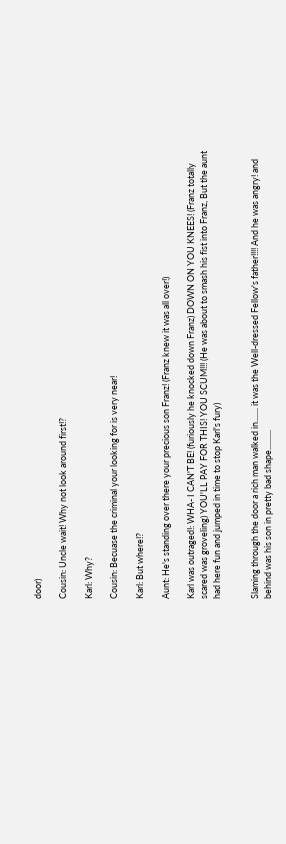door)

Cousin: Uncle wait! Why not look around first!?

Karl: Why?

Cousin: Becuase the criminal your looking for is very near!

Karl: But where!?

Aunt: He's standing over there your precious son Franz! (Franz knew it was all over!)

Karl was outraged!: WHA- I CAN'T BE! (furiously he knocked down Franz) DOWN ON YOU KNEES! (Franz totally scared was groveling) YOU'LL PAY FOR THIS! YOU SCUM!!! (He was about to smash his fist into Franz, But the aunt had here fun and jumped in time to stop Karl's fury)


Slaming through the door a rich man walked in....... it was the Well-dressed Fellow's father!!!! And he was angry! and behind was his son in pretty bad shape..........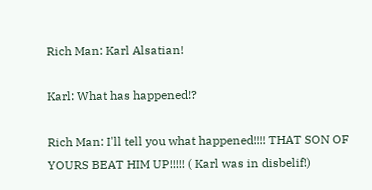Rich Man: Karl Alsatian!

Karl: What has happened!?

Rich Man: I'll tell you what happened!!!! THAT SON OF YOURS BEAT HIM UP!!!!! ( Karl was in disbelif!)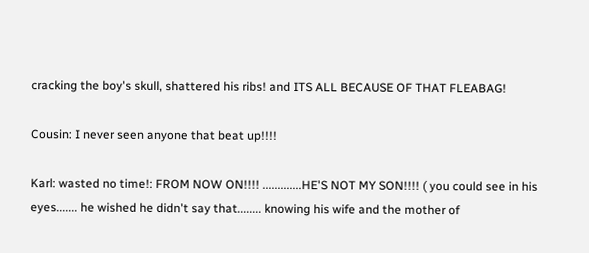cracking the boy's skull, shattered his ribs! and ITS ALL BECAUSE OF THAT FLEABAG!

Cousin: I never seen anyone that beat up!!!!

Karl: wasted no time!: FROM NOW ON!!!! .............HE'S NOT MY SON!!!! ( you could see in his eyes....... he wished he didn't say that........ knowing his wife and the mother of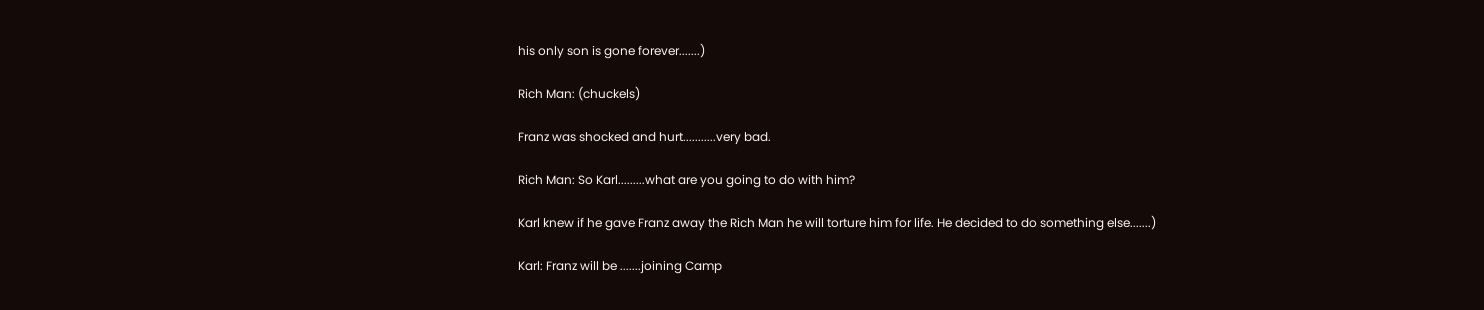his only son is gone forever.......)

Rich Man: (chuckels)

Franz was shocked and hurt...........very bad.

Rich Man: So Karl.........what are you going to do with him?

Karl knew if he gave Franz away the Rich Man he will torture him for life. He decided to do something else.......)

Karl: Franz will be .......joining Camp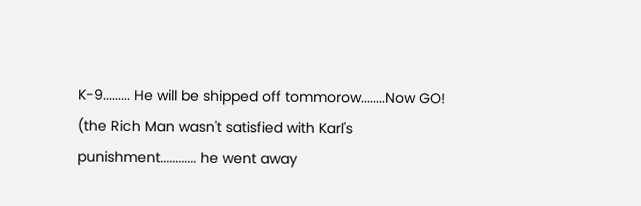K-9......... He will be shipped off tommorow........Now GO! (the Rich Man wasn't satisfied with Karl's punishment............ he went away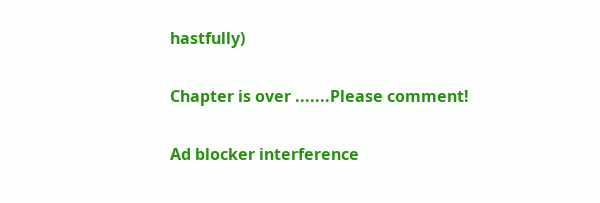hastfully)

Chapter is over .......Please comment!

Ad blocker interference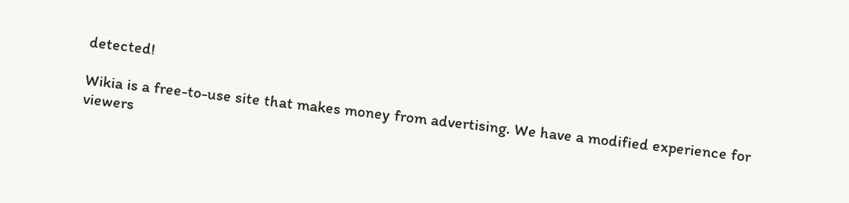detected!

Wikia is a free-to-use site that makes money from advertising. We have a modified experience for viewers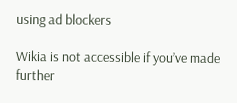using ad blockers

Wikia is not accessible if you’ve made further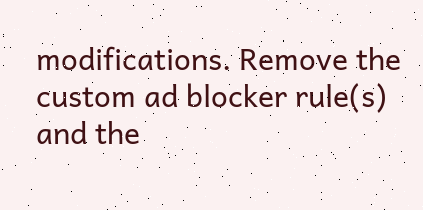modifications. Remove the custom ad blocker rule(s) and the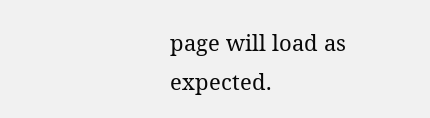page will load as expected.